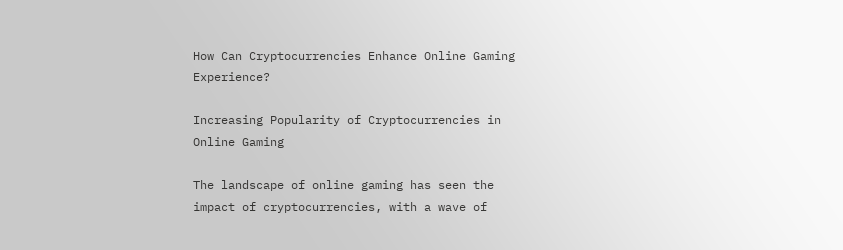How Can Cryptocurrencies Enhance Online Gaming Experience?

Increasing Popularity of Cryptocurrencies in Online Gaming

The landscape of online gaming has seen the impact of cryptocurrencies, with a wave of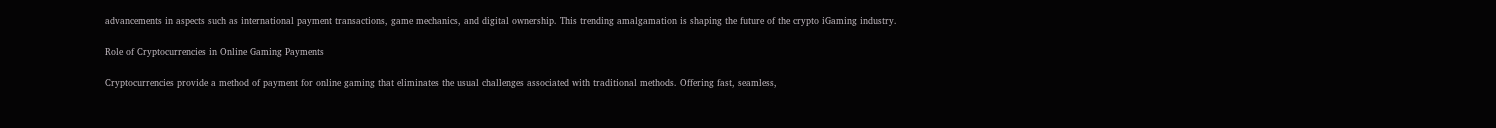advancements in aspects such as international payment transactions, game mechanics, and digital ownership. This trending amalgamation is shaping the future of the crypto iGaming industry.

Role of Cryptocurrencies in Online Gaming Payments

Cryptocurrencies provide a method of payment for online gaming that eliminates the usual challenges associated with traditional methods. Offering fast, seamless,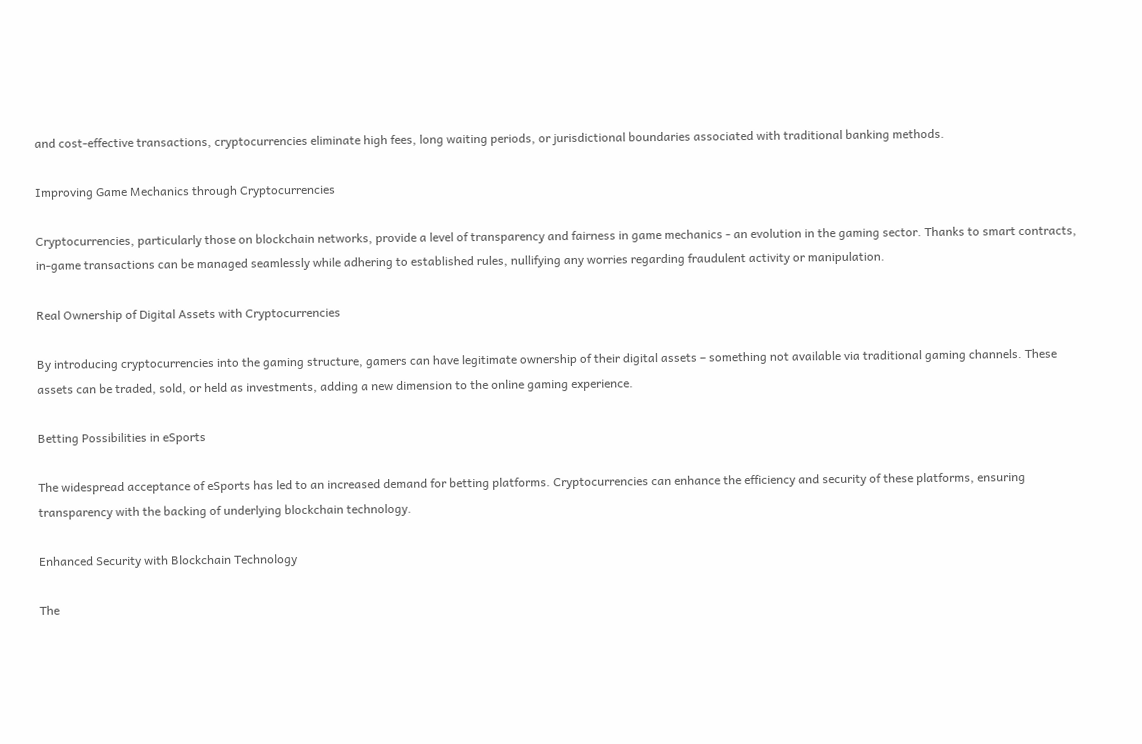and cost-effective transactions, cryptocurrencies eliminate high fees, long waiting periods, or jurisdictional boundaries associated with traditional banking methods.

Improving Game Mechanics through Cryptocurrencies

Cryptocurrencies, particularly those on blockchain networks, provide a level of transparency and fairness in game mechanics - an evolution in the gaming sector. Thanks to smart contracts, in-game transactions can be managed seamlessly while adhering to established rules, nullifying any worries regarding fraudulent activity or manipulation.

Real Ownership of Digital Assets with Cryptocurrencies

By introducing cryptocurrencies into the gaming structure, gamers can have legitimate ownership of their digital assets – something not available via traditional gaming channels. These assets can be traded, sold, or held as investments, adding a new dimension to the online gaming experience.

Betting Possibilities in eSports

The widespread acceptance of eSports has led to an increased demand for betting platforms. Cryptocurrencies can enhance the efficiency and security of these platforms, ensuring transparency with the backing of underlying blockchain technology.

Enhanced Security with Blockchain Technology

The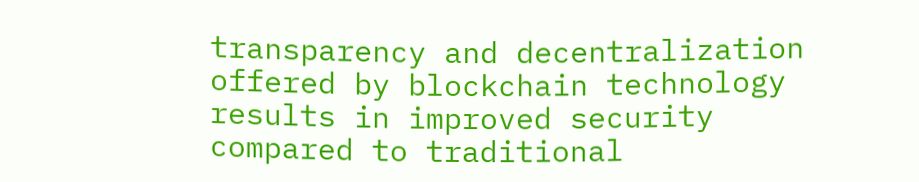transparency and decentralization offered by blockchain technology results in improved security compared to traditional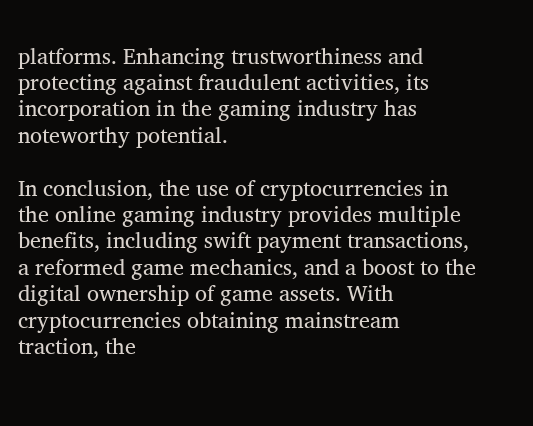platforms. Enhancing trustworthiness and protecting against fraudulent activities, its incorporation in the gaming industry has noteworthy potential.

In conclusion, the use of cryptocurrencies in the online gaming industry provides multiple benefits, including swift payment transactions, a reformed game mechanics, and a boost to the digital ownership of game assets. With cryptocurrencies obtaining mainstream traction, the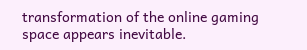transformation of the online gaming space appears inevitable.